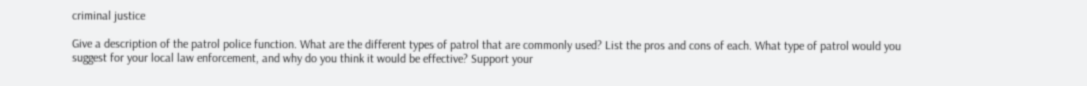criminal justice

Give a description of the patrol police function. What are the different types of patrol that are commonly used? List the pros and cons of each. What type of patrol would you suggest for your local law enforcement, and why do you think it would be effective? Support your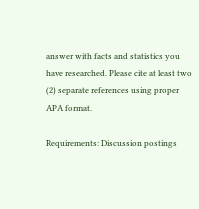answer with facts and statistics you have researched. Please cite at least two (2) separate references using proper APA format.

Requirements: Discussion postings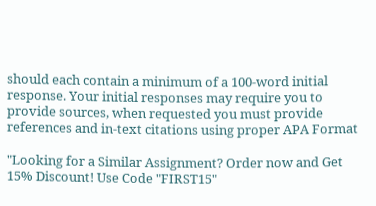should each contain a minimum of a 100-word initial response. Your initial responses may require you to provide sources, when requested you must provide references and in-text citations using proper APA Format

"Looking for a Similar Assignment? Order now and Get 15% Discount! Use Code "FIRST15"